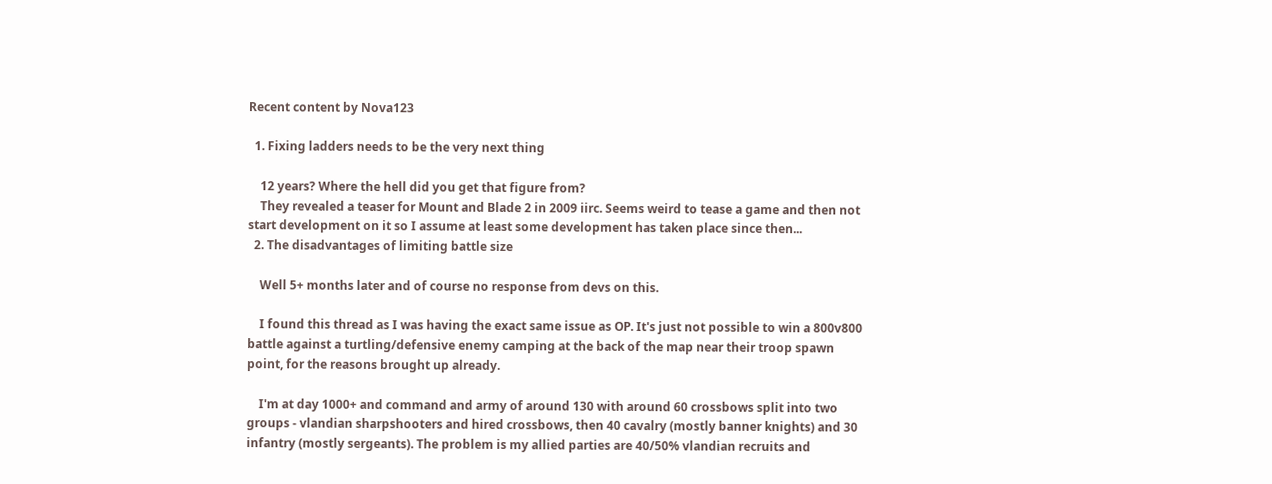Recent content by Nova123

  1. Fixing ladders needs to be the very next thing

    12 years? Where the hell did you get that figure from?
    They revealed a teaser for Mount and Blade 2 in 2009 iirc. Seems weird to tease a game and then not start development on it so I assume at least some development has taken place since then...
  2. The disadvantages of limiting battle size

    Well 5+ months later and of course no response from devs on this.

    I found this thread as I was having the exact same issue as OP. It's just not possible to win a 800v800 battle against a turtling/defensive enemy camping at the back of the map near their troop spawn point, for the reasons brought up already.

    I'm at day 1000+ and command and army of around 130 with around 60 crossbows split into two groups - vlandian sharpshooters and hired crossbows, then 40 cavalry (mostly banner knights) and 30 infantry (mostly sergeants). The problem is my allied parties are 40/50% vlandian recruits and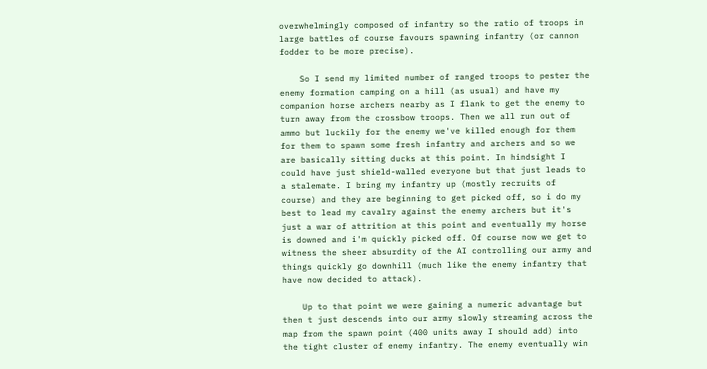overwhelmingly composed of infantry so the ratio of troops in large battles of course favours spawning infantry (or cannon fodder to be more precise).

    So I send my limited number of ranged troops to pester the enemy formation camping on a hill (as usual) and have my companion horse archers nearby as I flank to get the enemy to turn away from the crossbow troops. Then we all run out of ammo but luckily for the enemy we've killed enough for them for them to spawn some fresh infantry and archers and so we are basically sitting ducks at this point. In hindsight I could have just shield-walled everyone but that just leads to a stalemate. I bring my infantry up (mostly recruits of course) and they are beginning to get picked off, so i do my best to lead my cavalry against the enemy archers but it's just a war of attrition at this point and eventually my horse is downed and i'm quickly picked off. Of course now we get to witness the sheer absurdity of the AI controlling our army and things quickly go downhill (much like the enemy infantry that have now decided to attack).

    Up to that point we were gaining a numeric advantage but then t just descends into our army slowly streaming across the map from the spawn point (400 units away I should add) into the tight cluster of enemy infantry. The enemy eventually win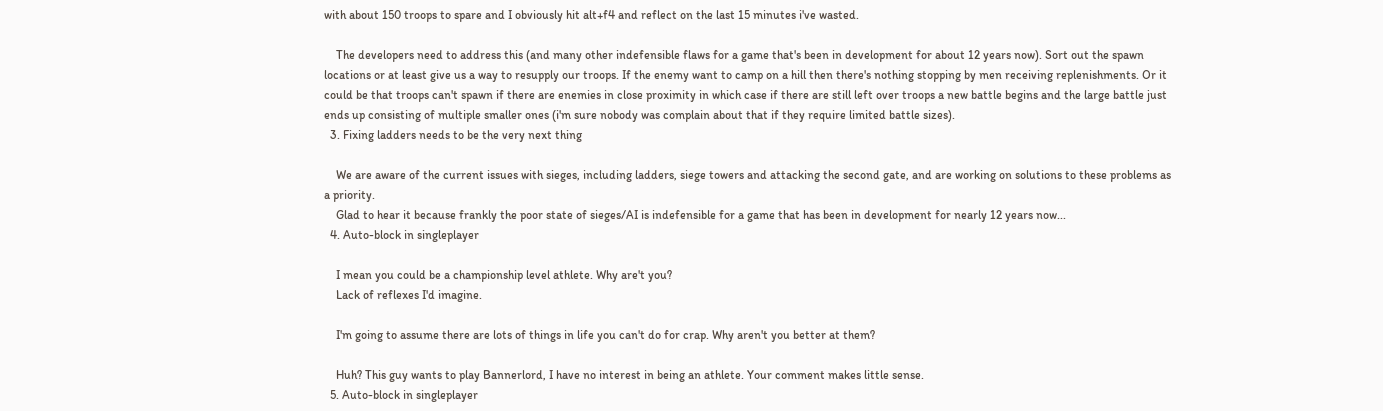with about 150 troops to spare and I obviously hit alt+f4 and reflect on the last 15 minutes i've wasted.

    The developers need to address this (and many other indefensible flaws for a game that's been in development for about 12 years now). Sort out the spawn locations or at least give us a way to resupply our troops. If the enemy want to camp on a hill then there's nothing stopping by men receiving replenishments. Or it could be that troops can't spawn if there are enemies in close proximity in which case if there are still left over troops a new battle begins and the large battle just ends up consisting of multiple smaller ones (i'm sure nobody was complain about that if they require limited battle sizes).
  3. Fixing ladders needs to be the very next thing

    We are aware of the current issues with sieges, including ladders, siege towers and attacking the second gate, and are working on solutions to these problems as a priority.
    Glad to hear it because frankly the poor state of sieges/AI is indefensible for a game that has been in development for nearly 12 years now...
  4. Auto-block in singleplayer

    I mean you could be a championship level athlete. Why are't you?
    Lack of reflexes I'd imagine.

    I'm going to assume there are lots of things in life you can't do for crap. Why aren't you better at them?

    Huh? This guy wants to play Bannerlord, I have no interest in being an athlete. Your comment makes little sense.
  5. Auto-block in singleplayer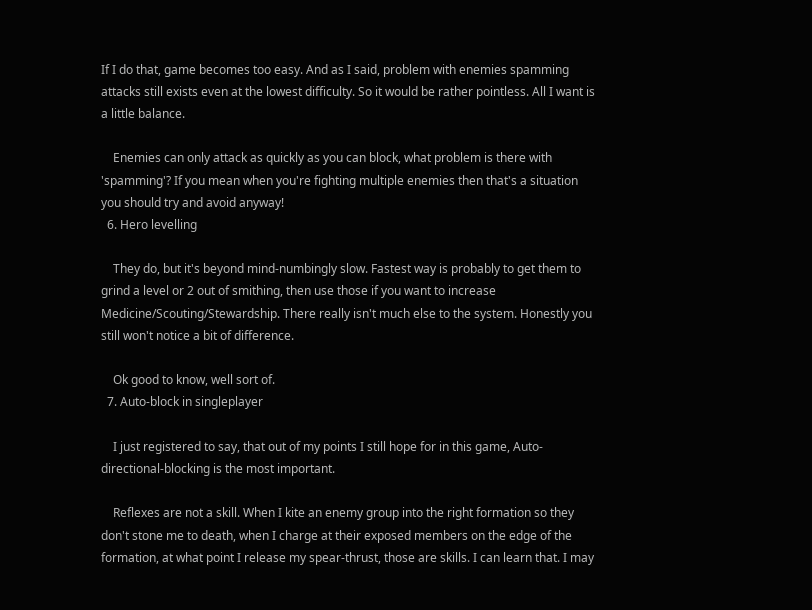If I do that, game becomes too easy. And as I said, problem with enemies spamming attacks still exists even at the lowest difficulty. So it would be rather pointless. All I want is a little balance.

    Enemies can only attack as quickly as you can block, what problem is there with 'spamming'? If you mean when you're fighting multiple enemies then that's a situation you should try and avoid anyway!
  6. Hero levelling

    They do, but it's beyond mind-numbingly slow. Fastest way is probably to get them to grind a level or 2 out of smithing, then use those if you want to increase Medicine/Scouting/Stewardship. There really isn't much else to the system. Honestly you still won't notice a bit of difference.

    Ok good to know, well sort of.
  7. Auto-block in singleplayer

    I just registered to say, that out of my points I still hope for in this game, Auto-directional-blocking is the most important.

    Reflexes are not a skill. When I kite an enemy group into the right formation so they don't stone me to death, when I charge at their exposed members on the edge of the formation, at what point I release my spear-thrust, those are skills. I can learn that. I may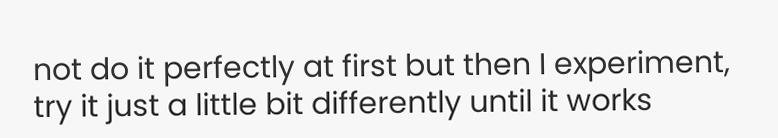not do it perfectly at first but then I experiment, try it just a little bit differently until it works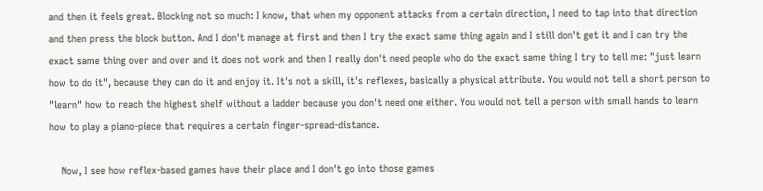and then it feels great. Blocking not so much: I know, that when my opponent attacks from a certain direction, I need to tap into that direction and then press the block button. And I don't manage at first and then I try the exact same thing again and I still don't get it and I can try the exact same thing over and over and it does not work and then I really don't need people who do the exact same thing I try to tell me: "just learn how to do it", because they can do it and enjoy it. It's not a skill, it's reflexes, basically a physical attribute. You would not tell a short person to "learn" how to reach the highest shelf without a ladder because you don't need one either. You would not tell a person with small hands to learn how to play a piano-piece that requires a certain finger-spread-distance.

    Now, I see how reflex-based games have their place and I don't go into those games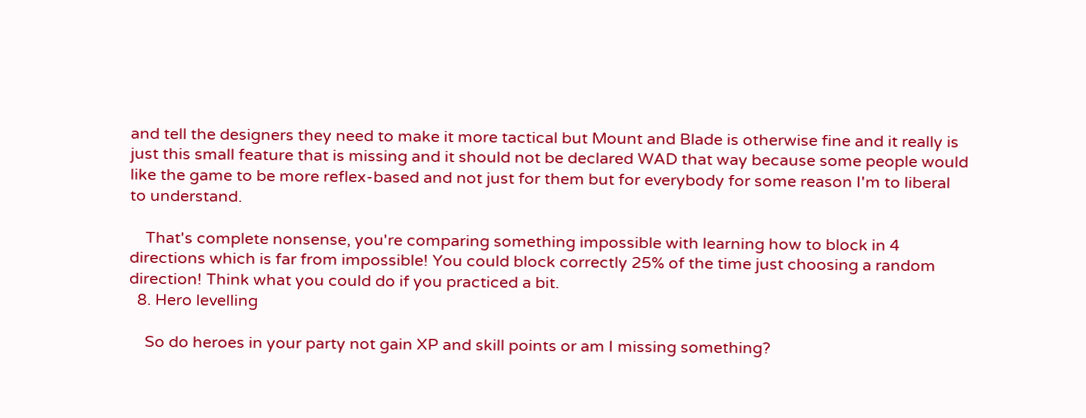and tell the designers they need to make it more tactical but Mount and Blade is otherwise fine and it really is just this small feature that is missing and it should not be declared WAD that way because some people would like the game to be more reflex-based and not just for them but for everybody for some reason I'm to liberal to understand.

    That's complete nonsense, you're comparing something impossible with learning how to block in 4 directions which is far from impossible! You could block correctly 25% of the time just choosing a random direction! Think what you could do if you practiced a bit.
  8. Hero levelling

    So do heroes in your party not gain XP and skill points or am I missing something?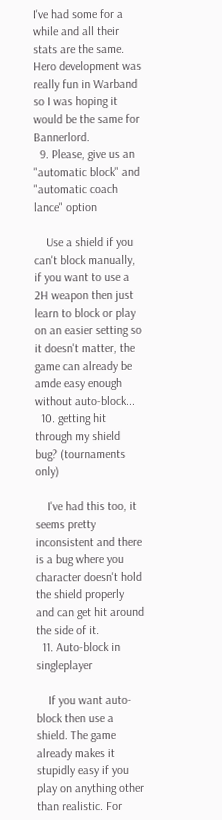I've had some for a while and all their stats are the same. Hero development was really fun in Warband so I was hoping it would be the same for Bannerlord.
  9. Please, give us an "automatic block" and "automatic coach lance" option

    Use a shield if you can't block manually, if you want to use a 2H weapon then just learn to block or play on an easier setting so it doesn't matter, the game can already be amde easy enough without auto-block...
  10. getting hit through my shield bug? (tournaments only)

    I've had this too, it seems pretty inconsistent and there is a bug where you character doesn't hold the shield properly and can get hit around the side of it.
  11. Auto-block in singleplayer

    If you want auto-block then use a shield. The game already makes it stupidly easy if you play on anything other than realistic. For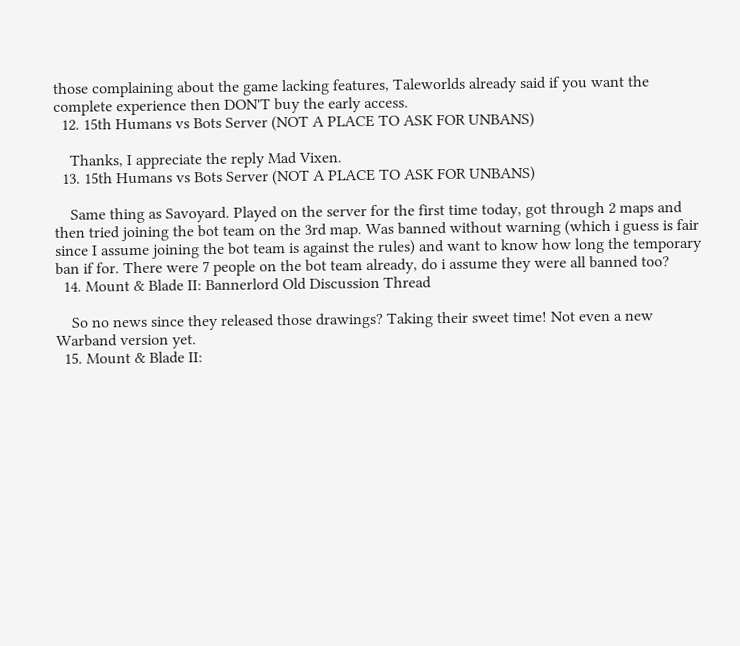those complaining about the game lacking features, Taleworlds already said if you want the complete experience then DON'T buy the early access.
  12. 15th Humans vs Bots Server (NOT A PLACE TO ASK FOR UNBANS)

    Thanks, I appreciate the reply Mad Vixen.
  13. 15th Humans vs Bots Server (NOT A PLACE TO ASK FOR UNBANS)

    Same thing as Savoyard. Played on the server for the first time today, got through 2 maps and then tried joining the bot team on the 3rd map. Was banned without warning (which i guess is fair since I assume joining the bot team is against the rules) and want to know how long the temporary ban if for. There were 7 people on the bot team already, do i assume they were all banned too?
  14. Mount & Blade II: Bannerlord Old Discussion Thread

    So no news since they released those drawings? Taking their sweet time! Not even a new Warband version yet.
  15. Mount & Blade II: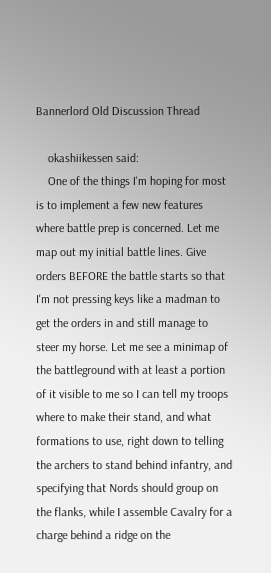Bannerlord Old Discussion Thread

    okashiikessen said:
    One of the things I'm hoping for most is to implement a few new features where battle prep is concerned. Let me map out my initial battle lines. Give orders BEFORE the battle starts so that I'm not pressing keys like a madman to get the orders in and still manage to steer my horse. Let me see a minimap of the battleground with at least a portion of it visible to me so I can tell my troops where to make their stand, and what formations to use, right down to telling the archers to stand behind infantry, and specifying that Nords should group on the flanks, while I assemble Cavalry for a charge behind a ridge on the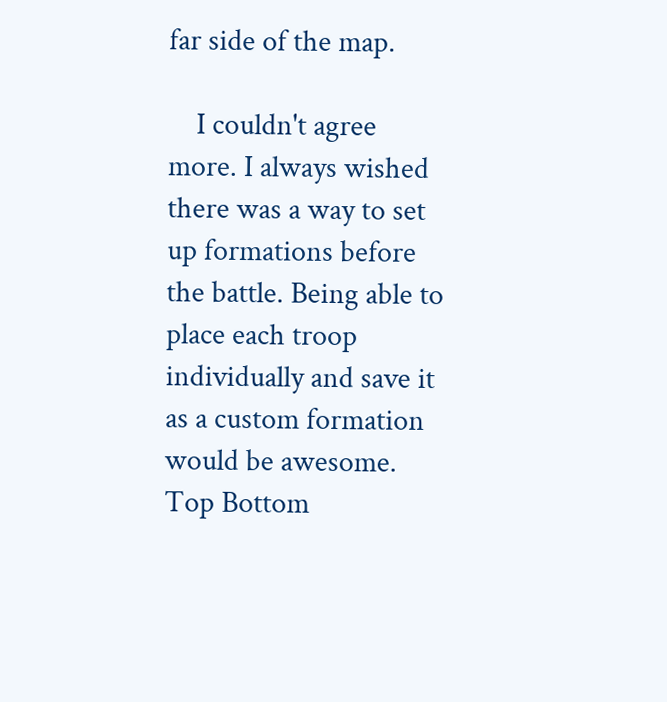far side of the map.

    I couldn't agree more. I always wished there was a way to set up formations before the battle. Being able to place each troop individually and save it as a custom formation would be awesome.
Top Bottom